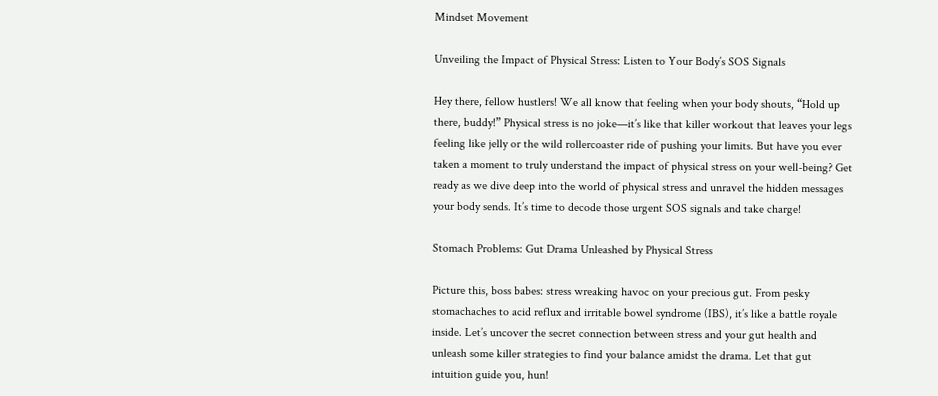Mindset Movement

Unveiling the Impact of Physical Stress: Listen to Your Body’s SOS Signals

Hey there, fellow hustlers! We all know that feeling when your body shouts, “Hold up there, buddy!” Physical stress is no joke—it’s like that killer workout that leaves your legs feeling like jelly or the wild rollercoaster ride of pushing your limits. But have you ever taken a moment to truly understand the impact of physical stress on your well-being? Get ready as we dive deep into the world of physical stress and unravel the hidden messages your body sends. It’s time to decode those urgent SOS signals and take charge!

Stomach Problems: Gut Drama Unleashed by Physical Stress

Picture this, boss babes: stress wreaking havoc on your precious gut. From pesky stomachaches to acid reflux and irritable bowel syndrome (IBS), it’s like a battle royale inside. Let’s uncover the secret connection between stress and your gut health and unleash some killer strategies to find your balance amidst the drama. Let that gut intuition guide you, hun!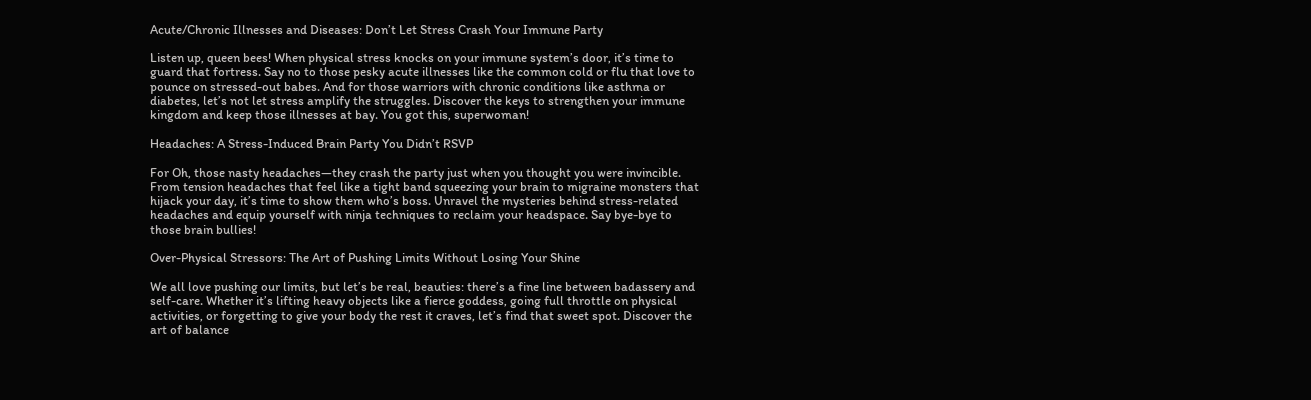Acute/Chronic Illnesses and Diseases: Don’t Let Stress Crash Your Immune Party

Listen up, queen bees! When physical stress knocks on your immune system’s door, it’s time to guard that fortress. Say no to those pesky acute illnesses like the common cold or flu that love to pounce on stressed-out babes. And for those warriors with chronic conditions like asthma or diabetes, let’s not let stress amplify the struggles. Discover the keys to strengthen your immune kingdom and keep those illnesses at bay. You got this, superwoman!

Headaches: A Stress-Induced Brain Party You Didn’t RSVP

For Oh, those nasty headaches—they crash the party just when you thought you were invincible. From tension headaches that feel like a tight band squeezing your brain to migraine monsters that hijack your day, it’s time to show them who’s boss. Unravel the mysteries behind stress-related headaches and equip yourself with ninja techniques to reclaim your headspace. Say bye-bye to those brain bullies!

Over-Physical Stressors: The Art of Pushing Limits Without Losing Your Shine

We all love pushing our limits, but let’s be real, beauties: there’s a fine line between badassery and self-care. Whether it’s lifting heavy objects like a fierce goddess, going full throttle on physical activities, or forgetting to give your body the rest it craves, let’s find that sweet spot. Discover the art of balance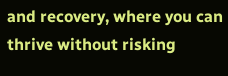and recovery, where you can thrive without risking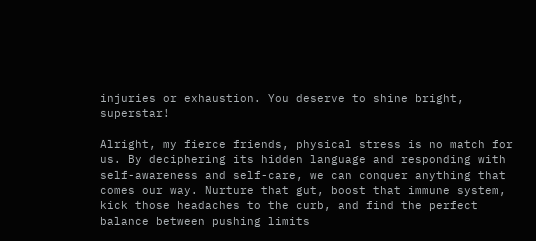injuries or exhaustion. You deserve to shine bright, superstar!

Alright, my fierce friends, physical stress is no match for us. By deciphering its hidden language and responding with self-awareness and self-care, we can conquer anything that comes our way. Nurture that gut, boost that immune system, kick those headaches to the curb, and find the perfect balance between pushing limits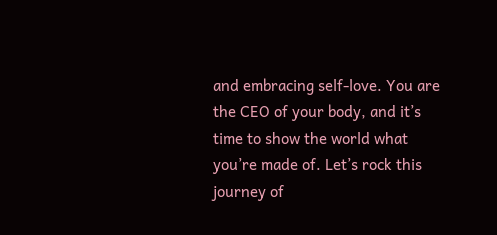and embracing self-love. You are the CEO of your body, and it’s time to show the world what you’re made of. Let’s rock this journey of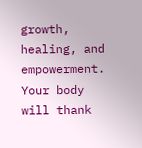growth, healing, and empowerment. Your body will thank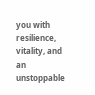you with resilience, vitality, and an unstoppable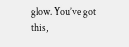glow. You’ve got this,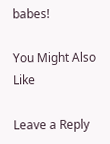babes!

You Might Also Like

Leave a Reply